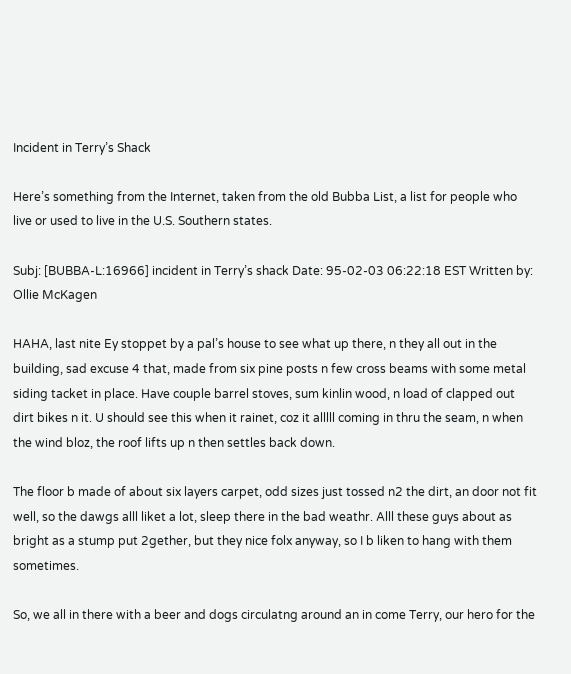Incident in Terry’s Shack

Here’s something from the Internet, taken from the old Bubba List, a list for people who live or used to live in the U.S. Southern states.

Subj: [BUBBA-L:16966] incident in Terry’s shack Date: 95-02-03 06:22:18 EST Written by: Ollie McKagen

HAHA, last nite Ey stoppet by a pal’s house to see what up there, n they all out in the building, sad excuse 4 that, made from six pine posts n few cross beams with some metal siding tacket in place. Have couple barrel stoves, sum kinlin wood, n load of clapped out dirt bikes n it. U should see this when it rainet, coz it alllll coming in thru the seam, n when the wind bloz, the roof lifts up n then settles back down.

The floor b made of about six layers carpet, odd sizes just tossed n2 the dirt, an door not fit well, so the dawgs alll liket a lot, sleep there in the bad weathr. Alll these guys about as bright as a stump put 2gether, but they nice folx anyway, so I b liken to hang with them sometimes.

So, we all in there with a beer and dogs circulatng around an in come Terry, our hero for the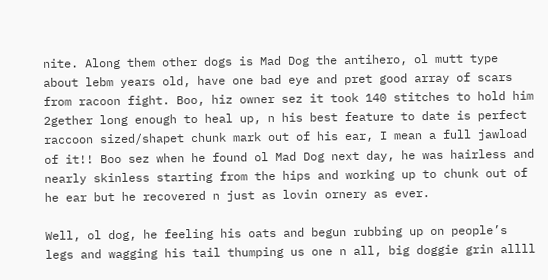nite. Along them other dogs is Mad Dog the antihero, ol mutt type about lebm years old, have one bad eye and pret good array of scars from racoon fight. Boo, hiz owner sez it took 140 stitches to hold him 2gether long enough to heal up, n his best feature to date is perfect raccoon sized/shapet chunk mark out of his ear, I mean a full jawload of it!! Boo sez when he found ol Mad Dog next day, he was hairless and nearly skinless starting from the hips and working up to chunk out of he ear but he recovered n just as lovin ornery as ever.

Well, ol dog, he feeling his oats and begun rubbing up on people’s legs and wagging his tail thumping us one n all, big doggie grin allll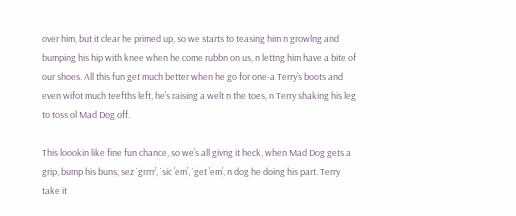over him, but it clear he primed up, so we starts to teasing him n growlng and bumping his hip with knee when he come rubbn on us, n lettng him have a bite of our shoes. All this fun get much better when he go for one-a Terry’s boots and even wifot much teefths left, he’s raising a welt n the toes, n Terry shaking his leg to toss ol Mad Dog off.

This loookin like fine fun chance, so we’s all givng it heck, when Mad Dog gets a grip, bump his buns, sez `grrrr’, `sic ’em’, `get ’em’, n dog he doing his part. Terry take it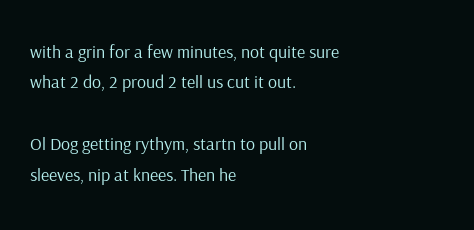with a grin for a few minutes, not quite sure what 2 do, 2 proud 2 tell us cut it out.

Ol Dog getting rythym, startn to pull on sleeves, nip at knees. Then he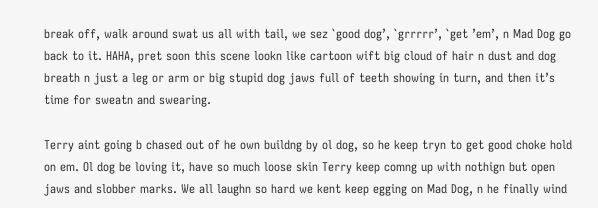break off, walk around swat us all with tail, we sez `good dog’, `grrrrr’, `get ’em’, n Mad Dog go back to it. HAHA, pret soon this scene lookn like cartoon wift big cloud of hair n dust and dog breath n just a leg or arm or big stupid dog jaws full of teeth showing in turn, and then it’s time for sweatn and swearing.

Terry aint going b chased out of he own buildng by ol dog, so he keep tryn to get good choke hold on em. Ol dog be loving it, have so much loose skin Terry keep comng up with nothign but open jaws and slobber marks. We all laughn so hard we kent keep egging on Mad Dog, n he finally wind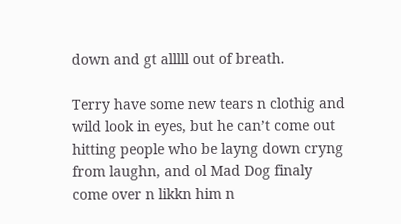down and gt alllll out of breath.

Terry have some new tears n clothig and wild look in eyes, but he can’t come out hitting people who be layng down cryng from laughn, and ol Mad Dog finaly come over n likkn him n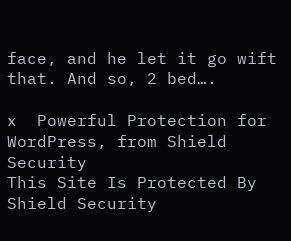face, and he let it go wift that. And so, 2 bed….

x  Powerful Protection for WordPress, from Shield Security
This Site Is Protected By
Shield Security